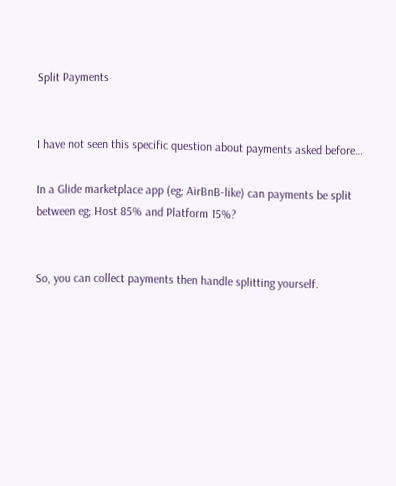Split Payments


I have not seen this specific question about payments asked before…

In a Glide marketplace app (eg; AirBnB-like) can payments be split between eg; Host 85% and Platform 15%?


So, you can collect payments then handle splitting yourself.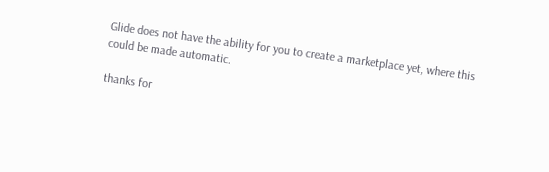Glide does not have the ability for you to create a marketplace yet, where this could be made automatic.

thanks for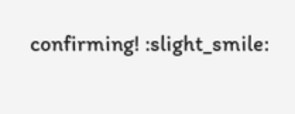confirming! :slight_smile: